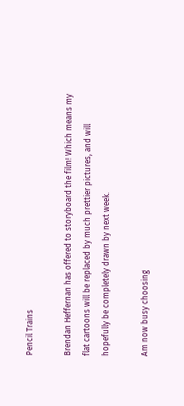Pencil Trains

Brendan Heffernan has offered to storyboard the film! Which means my flat cartoons will be replaced by much prettier pictures, and will hopefully be completely drawn by next week.

Am now busy choosing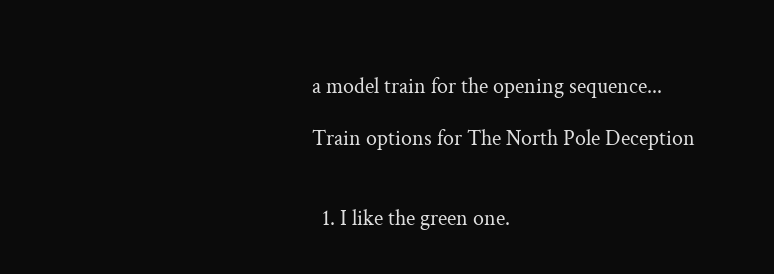a model train for the opening sequence...

Train options for The North Pole Deception


  1. I like the green one.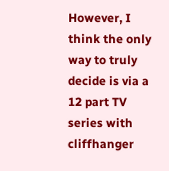However, I think the only way to truly decide is via a 12 part TV series with cliffhanger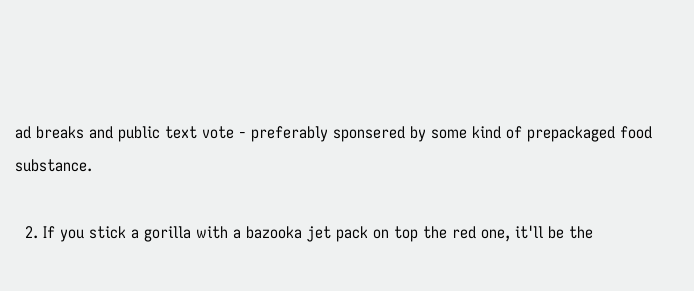ad breaks and public text vote - preferably sponsered by some kind of prepackaged food substance.

  2. If you stick a gorilla with a bazooka jet pack on top the red one, it'll be the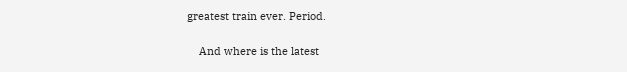greatest train ever. Period.

    And where is the latest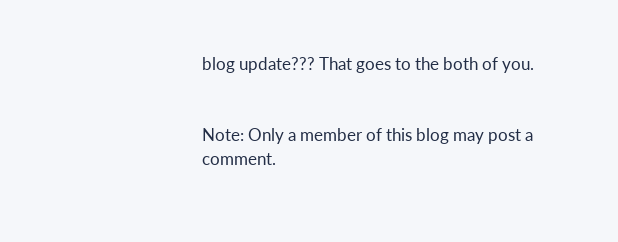blog update??? That goes to the both of you.


Note: Only a member of this blog may post a comment.